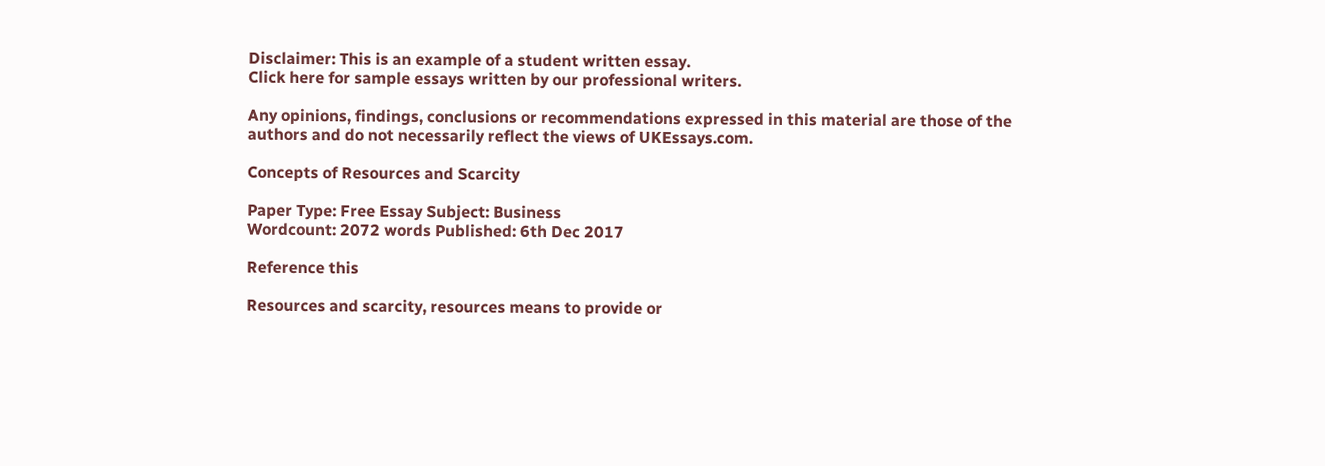Disclaimer: This is an example of a student written essay.
Click here for sample essays written by our professional writers.

Any opinions, findings, conclusions or recommendations expressed in this material are those of the authors and do not necessarily reflect the views of UKEssays.com.

Concepts of Resources and Scarcity

Paper Type: Free Essay Subject: Business
Wordcount: 2072 words Published: 6th Dec 2017

Reference this

Resources and scarcity, resources means to provide or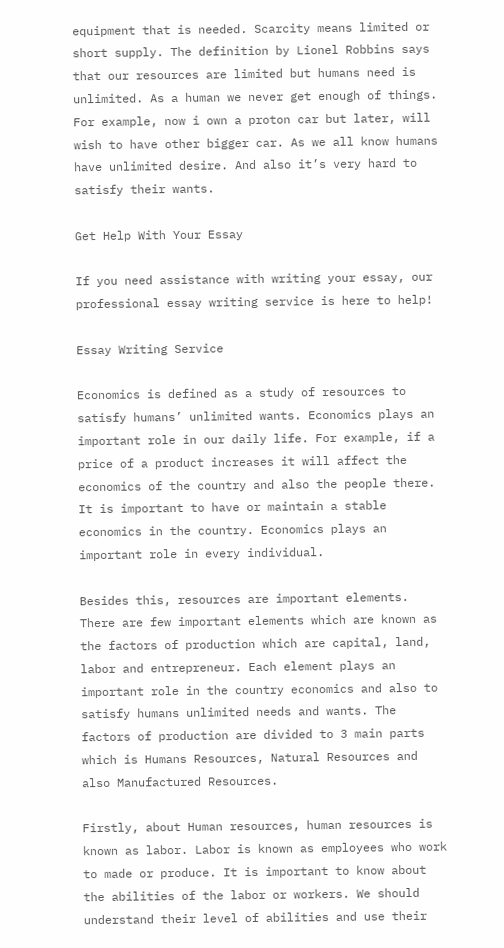equipment that is needed. Scarcity means limited or short supply. The definition by Lionel Robbins says that our resources are limited but humans need is unlimited. As a human we never get enough of things. For example, now i own a proton car but later, will wish to have other bigger car. As we all know humans have unlimited desire. And also it’s very hard to satisfy their wants.

Get Help With Your Essay

If you need assistance with writing your essay, our professional essay writing service is here to help!

Essay Writing Service

Economics is defined as a study of resources to satisfy humans’ unlimited wants. Economics plays an important role in our daily life. For example, if a price of a product increases it will affect the economics of the country and also the people there. It is important to have or maintain a stable economics in the country. Economics plays an important role in every individual.

Besides this, resources are important elements. There are few important elements which are known as the factors of production which are capital, land, labor and entrepreneur. Each element plays an important role in the country economics and also to satisfy humans unlimited needs and wants. The factors of production are divided to 3 main parts which is Humans Resources, Natural Resources and also Manufactured Resources.

Firstly, about Human resources, human resources is known as labor. Labor is known as employees who work to made or produce. It is important to know about the abilities of the labor or workers. We should understand their level of abilities and use their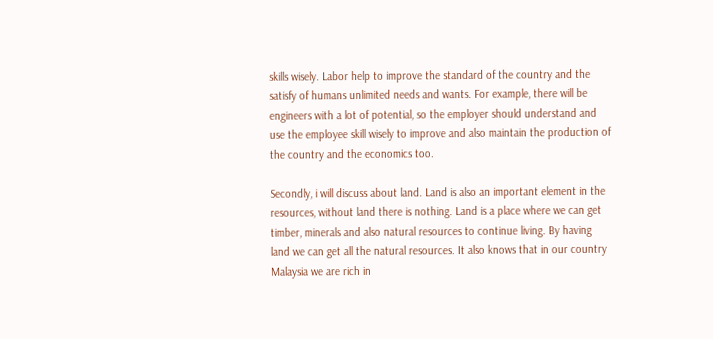skills wisely. Labor help to improve the standard of the country and the satisfy of humans unlimited needs and wants. For example, there will be engineers with a lot of potential, so the employer should understand and use the employee skill wisely to improve and also maintain the production of the country and the economics too.

Secondly, i will discuss about land. Land is also an important element in the resources, without land there is nothing. Land is a place where we can get timber, minerals and also natural resources to continue living. By having land we can get all the natural resources. It also knows that in our country Malaysia we are rich in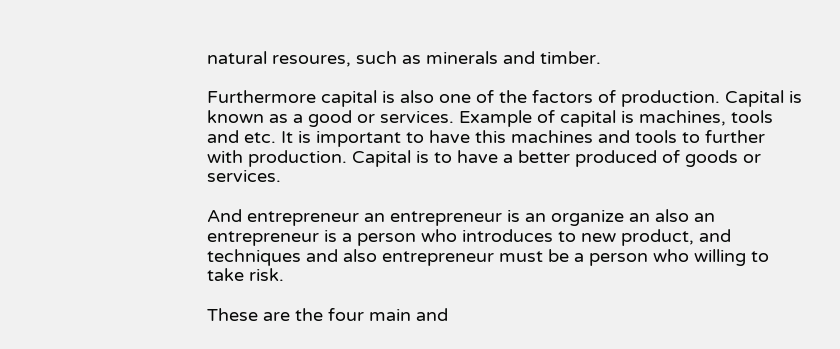natural resoures, such as minerals and timber.

Furthermore capital is also one of the factors of production. Capital is known as a good or services. Example of capital is machines, tools and etc. It is important to have this machines and tools to further with production. Capital is to have a better produced of goods or services.

And entrepreneur an entrepreneur is an organize an also an entrepreneur is a person who introduces to new product, and techniques and also entrepreneur must be a person who willing to take risk.

These are the four main and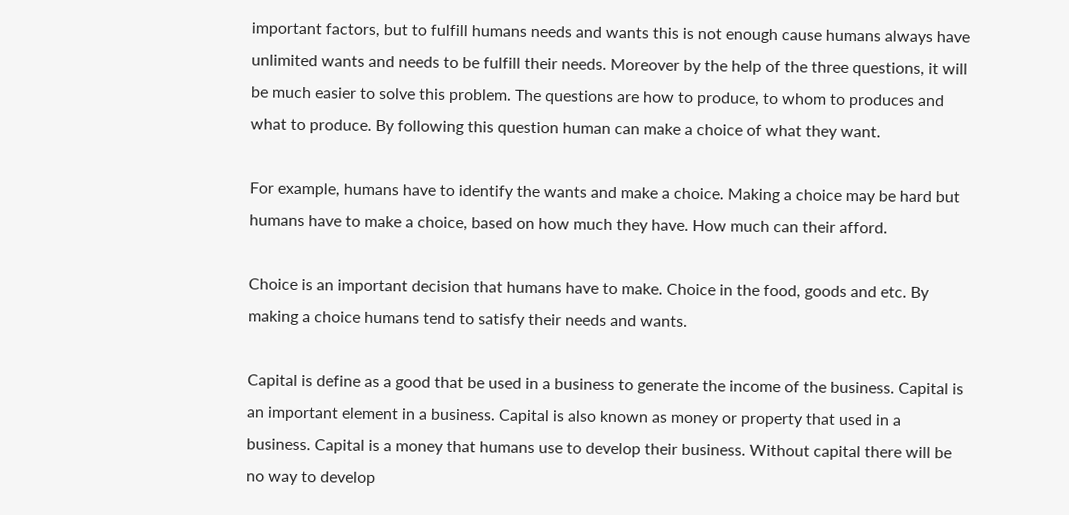important factors, but to fulfill humans needs and wants this is not enough cause humans always have unlimited wants and needs to be fulfill their needs. Moreover by the help of the three questions, it will be much easier to solve this problem. The questions are how to produce, to whom to produces and what to produce. By following this question human can make a choice of what they want.

For example, humans have to identify the wants and make a choice. Making a choice may be hard but humans have to make a choice, based on how much they have. How much can their afford.

Choice is an important decision that humans have to make. Choice in the food, goods and etc. By making a choice humans tend to satisfy their needs and wants.

Capital is define as a good that be used in a business to generate the income of the business. Capital is an important element in a business. Capital is also known as money or property that used in a business. Capital is a money that humans use to develop their business. Without capital there will be no way to develop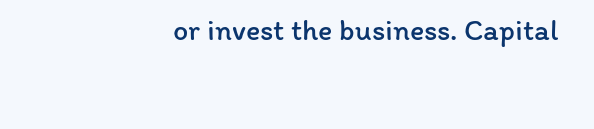or invest the business. Capital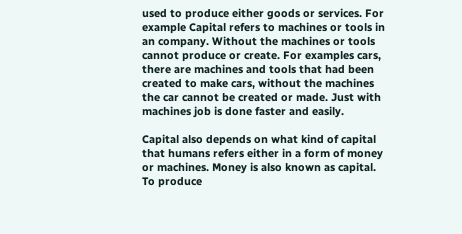used to produce either goods or services. For example Capital refers to machines or tools in an company. Without the machines or tools cannot produce or create. For examples cars, there are machines and tools that had been created to make cars, without the machines the car cannot be created or made. Just with machines job is done faster and easily.

Capital also depends on what kind of capital that humans refers either in a form of money or machines. Money is also known as capital. To produce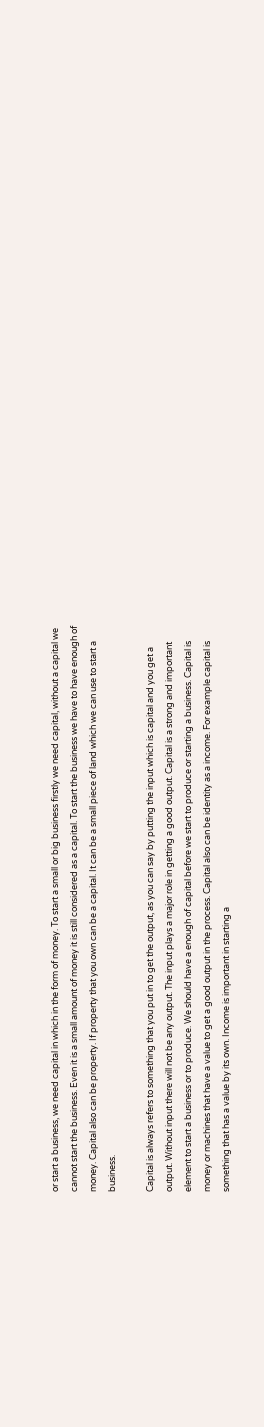or start a business, we need capital in which in the form of money. To start a small or big business firstly we need capital, without a capital we cannot start the business. Even it is a small amount of money it is still considered as a capital. To start the business we have to have enough of money. Capital also can be property. If property that you own can be a capital. It can be a small piece of land which we can use to start a business.

Capital is always refers to something that you put in to get the output, as you can say by putting the input which is capital and you get a output. Without input there will not be any output. The input plays a major role in getting a good output. Capital is a strong and important element to start a business or to produce. We should have a enough of capital before we start to produce or starting a business. Capital is money or machines that have a value to get a good output in the process. Capital also can be identity as a income. For example capital is something that has a value by its own. Income is important in starting a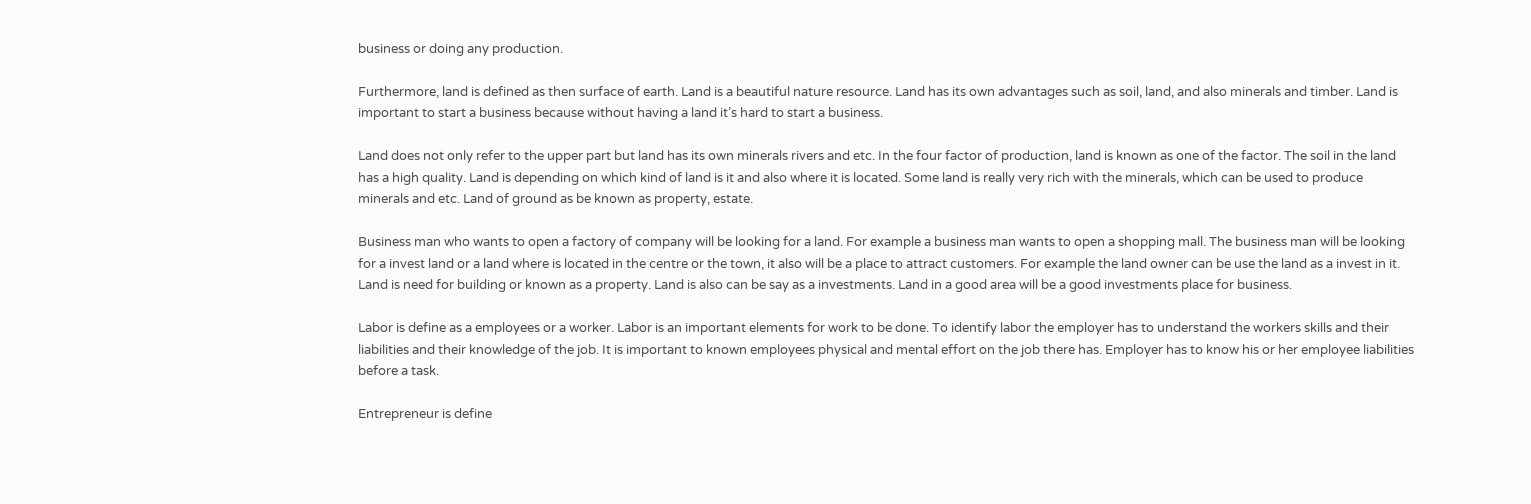business or doing any production.

Furthermore, land is defined as then surface of earth. Land is a beautiful nature resource. Land has its own advantages such as soil, land, and also minerals and timber. Land is important to start a business because without having a land it’s hard to start a business.

Land does not only refer to the upper part but land has its own minerals rivers and etc. In the four factor of production, land is known as one of the factor. The soil in the land has a high quality. Land is depending on which kind of land is it and also where it is located. Some land is really very rich with the minerals, which can be used to produce minerals and etc. Land of ground as be known as property, estate.

Business man who wants to open a factory of company will be looking for a land. For example a business man wants to open a shopping mall. The business man will be looking for a invest land or a land where is located in the centre or the town, it also will be a place to attract customers. For example the land owner can be use the land as a invest in it. Land is need for building or known as a property. Land is also can be say as a investments. Land in a good area will be a good investments place for business.

Labor is define as a employees or a worker. Labor is an important elements for work to be done. To identify labor the employer has to understand the workers skills and their liabilities and their knowledge of the job. It is important to known employees physical and mental effort on the job there has. Employer has to know his or her employee liabilities before a task.

Entrepreneur is define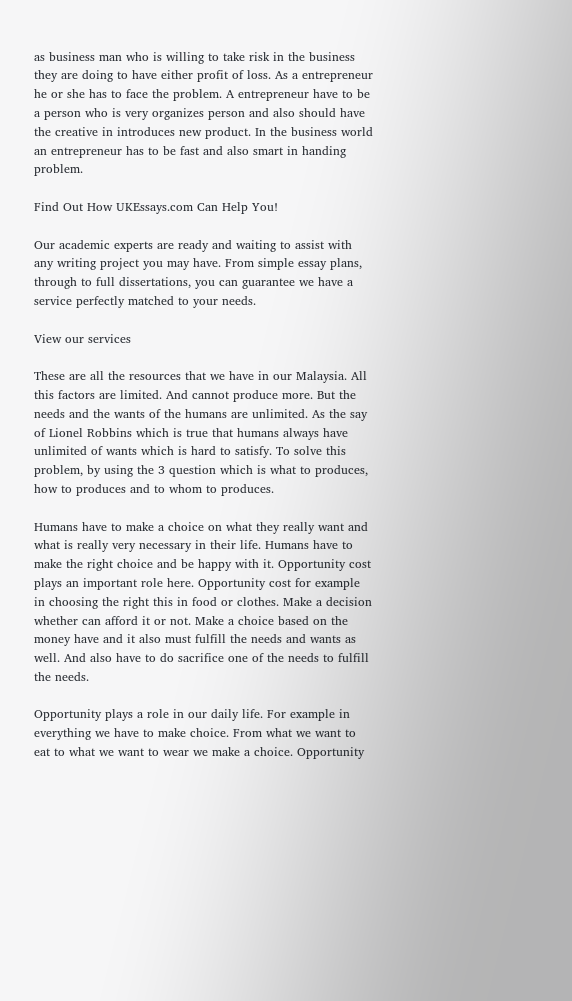as business man who is willing to take risk in the business they are doing to have either profit of loss. As a entrepreneur he or she has to face the problem. A entrepreneur have to be a person who is very organizes person and also should have the creative in introduces new product. In the business world an entrepreneur has to be fast and also smart in handing problem.

Find Out How UKEssays.com Can Help You!

Our academic experts are ready and waiting to assist with any writing project you may have. From simple essay plans, through to full dissertations, you can guarantee we have a service perfectly matched to your needs.

View our services

These are all the resources that we have in our Malaysia. All this factors are limited. And cannot produce more. But the needs and the wants of the humans are unlimited. As the say of Lionel Robbins which is true that humans always have unlimited of wants which is hard to satisfy. To solve this problem, by using the 3 question which is what to produces, how to produces and to whom to produces.

Humans have to make a choice on what they really want and what is really very necessary in their life. Humans have to make the right choice and be happy with it. Opportunity cost plays an important role here. Opportunity cost for example in choosing the right this in food or clothes. Make a decision whether can afford it or not. Make a choice based on the money have and it also must fulfill the needs and wants as well. And also have to do sacrifice one of the needs to fulfill the needs.

Opportunity plays a role in our daily life. For example in everything we have to make choice. From what we want to eat to what we want to wear we make a choice. Opportunity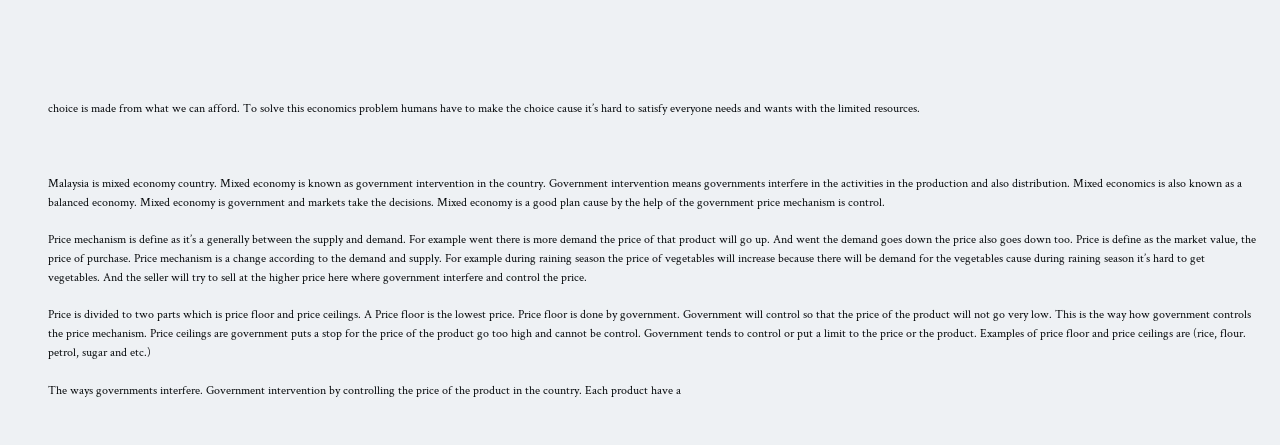choice is made from what we can afford. To solve this economics problem humans have to make the choice cause it’s hard to satisfy everyone needs and wants with the limited resources.



Malaysia is mixed economy country. Mixed economy is known as government intervention in the country. Government intervention means governments interfere in the activities in the production and also distribution. Mixed economics is also known as a balanced economy. Mixed economy is government and markets take the decisions. Mixed economy is a good plan cause by the help of the government price mechanism is control.

Price mechanism is define as it’s a generally between the supply and demand. For example went there is more demand the price of that product will go up. And went the demand goes down the price also goes down too. Price is define as the market value, the price of purchase. Price mechanism is a change according to the demand and supply. For example during raining season the price of vegetables will increase because there will be demand for the vegetables cause during raining season it’s hard to get vegetables. And the seller will try to sell at the higher price here where government interfere and control the price.

Price is divided to two parts which is price floor and price ceilings. A Price floor is the lowest price. Price floor is done by government. Government will control so that the price of the product will not go very low. This is the way how government controls the price mechanism. Price ceilings are government puts a stop for the price of the product go too high and cannot be control. Government tends to control or put a limit to the price or the product. Examples of price floor and price ceilings are (rice, flour. petrol, sugar and etc.)

The ways governments interfere. Government intervention by controlling the price of the product in the country. Each product have a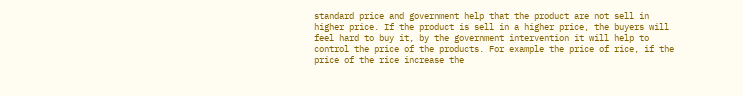standard price and government help that the product are not sell in higher price. If the product is sell in a higher price, the buyers will feel hard to buy it, by the government intervention it will help to control the price of the products. For example the price of rice, if the price of the rice increase the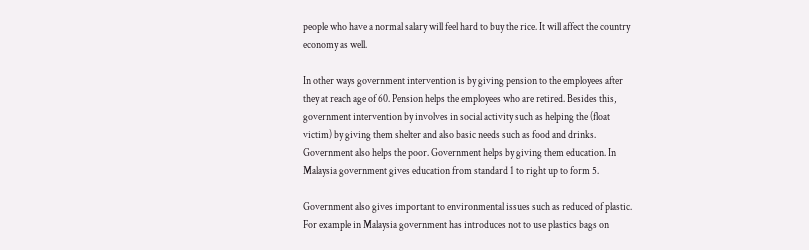people who have a normal salary will feel hard to buy the rice. It will affect the country economy as well.

In other ways government intervention is by giving pension to the employees after they at reach age of 60. Pension helps the employees who are retired. Besides this, government intervention by involves in social activity such as helping the (float victim) by giving them shelter and also basic needs such as food and drinks. Government also helps the poor. Government helps by giving them education. In Malaysia government gives education from standard 1 to right up to form 5.

Government also gives important to environmental issues such as reduced of plastic. For example in Malaysia government has introduces not to use plastics bags on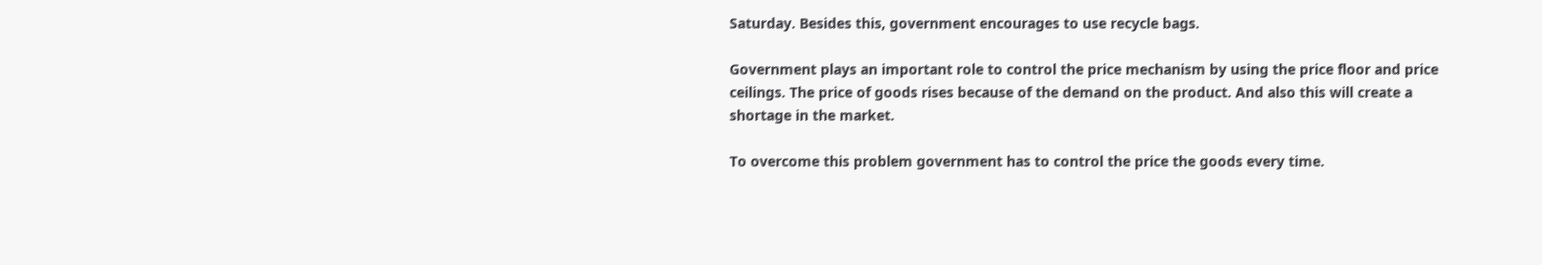Saturday. Besides this, government encourages to use recycle bags.

Government plays an important role to control the price mechanism by using the price floor and price ceilings. The price of goods rises because of the demand on the product. And also this will create a shortage in the market.

To overcome this problem government has to control the price the goods every time.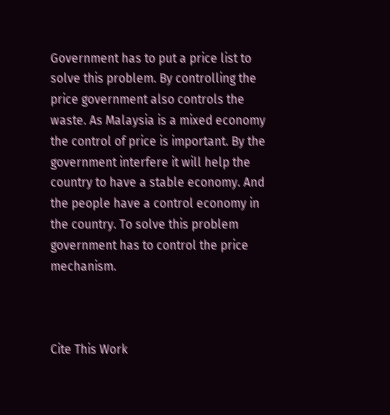Government has to put a price list to solve this problem. By controlling the price government also controls the waste. As Malaysia is a mixed economy the control of price is important. By the government interfere it will help the country to have a stable economy. And the people have a control economy in the country. To solve this problem government has to control the price mechanism.



Cite This Work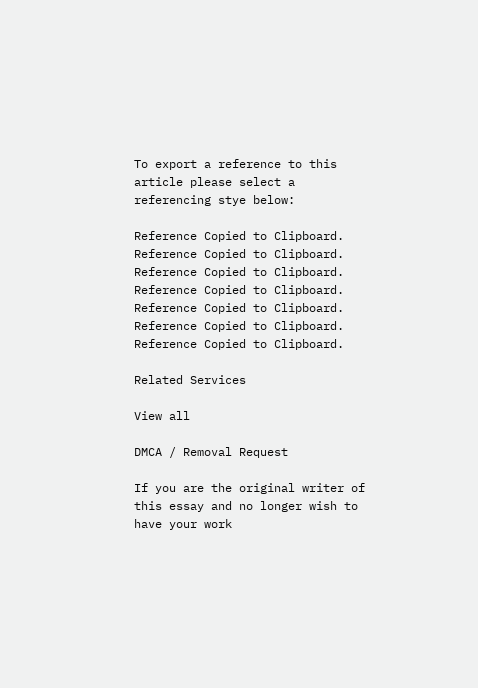To export a reference to this article please select a referencing stye below:

Reference Copied to Clipboard.
Reference Copied to Clipboard.
Reference Copied to Clipboard.
Reference Copied to Clipboard.
Reference Copied to Clipboard.
Reference Copied to Clipboard.
Reference Copied to Clipboard.

Related Services

View all

DMCA / Removal Request

If you are the original writer of this essay and no longer wish to have your work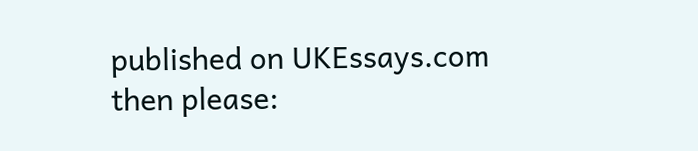published on UKEssays.com then please: